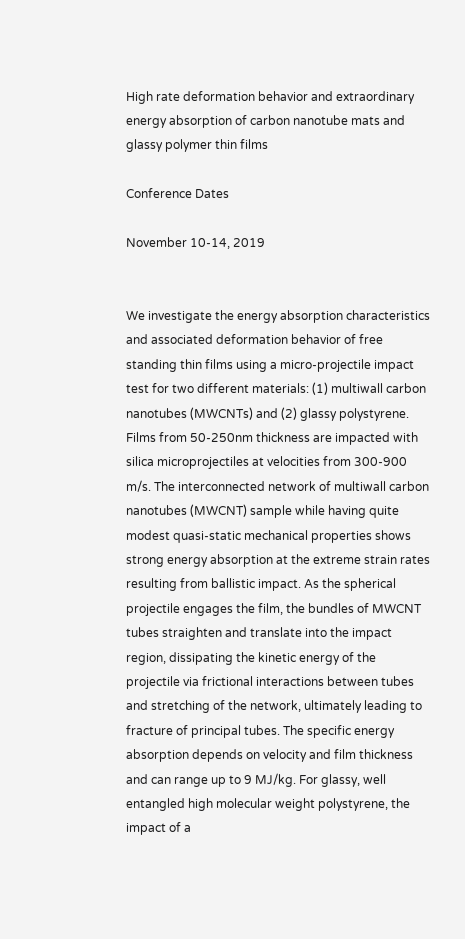High rate deformation behavior and extraordinary energy absorption of carbon nanotube mats and glassy polymer thin films

Conference Dates

November 10-14, 2019


We investigate the energy absorption characteristics and associated deformation behavior of free standing thin films using a micro-projectile impact test for two different materials: (1) multiwall carbon nanotubes (MWCNTs) and (2) glassy polystyrene. Films from 50-250nm thickness are impacted with silica microprojectiles at velocities from 300-900 m/s. The interconnected network of multiwall carbon nanotubes (MWCNT) sample while having quite modest quasi-static mechanical properties shows strong energy absorption at the extreme strain rates resulting from ballistic impact. As the spherical projectile engages the film, the bundles of MWCNT tubes straighten and translate into the impact region, dissipating the kinetic energy of the projectile via frictional interactions between tubes and stretching of the network, ultimately leading to fracture of principal tubes. The specific energy absorption depends on velocity and film thickness and can range up to 9 MJ/kg. For glassy, well entangled high molecular weight polystyrene, the impact of a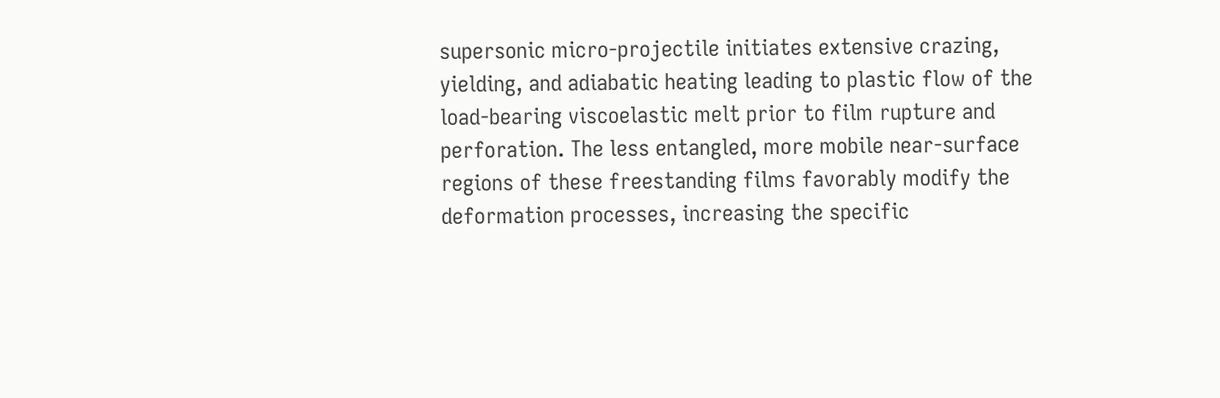supersonic micro-projectile initiates extensive crazing, yielding, and adiabatic heating leading to plastic flow of the load-bearing viscoelastic melt prior to film rupture and perforation. The less entangled, more mobile near-surface regions of these freestanding films favorably modify the deformation processes, increasing the specific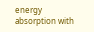energy absorption with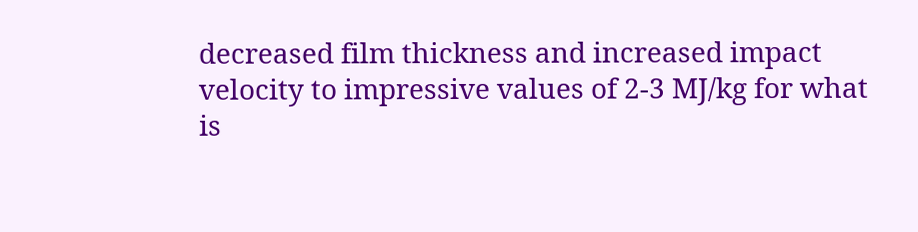decreased film thickness and increased impact velocity to impressive values of 2-3 MJ/kg for what is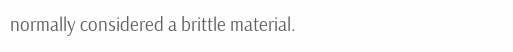normally considered a brittle material.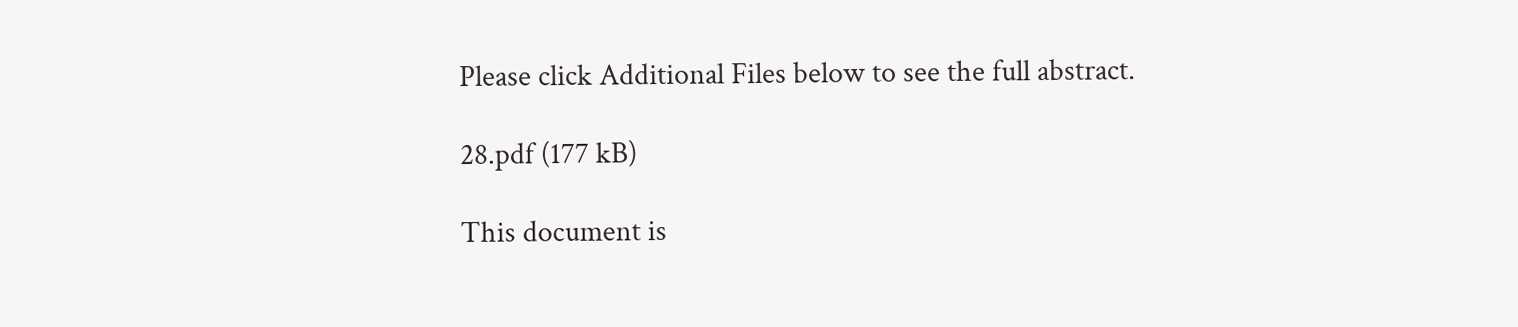Please click Additional Files below to see the full abstract.

28.pdf (177 kB)

This document is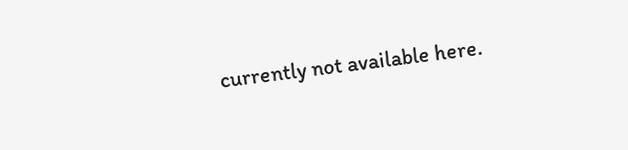currently not available here.